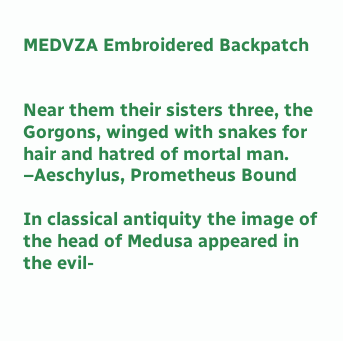MEDVZA Embroidered Backpatch


Near them their sisters three, the Gorgons, winged with snakes for hair and hatred of mortal man.
–Aeschylus, Prometheus Bound

In classical antiquity the image of the head of Medusa appeared in the evil-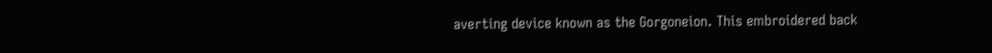averting device known as the Gorgoneion. This embroidered back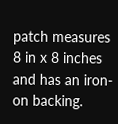patch measures 8 in x 8 inches and has an iron-on backing.